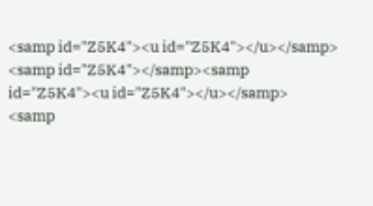<samp id="Z5K4"><u id="Z5K4"></u></samp>
<samp id="Z5K4"></samp><samp id="Z5K4"><u id="Z5K4"></u></samp>
<samp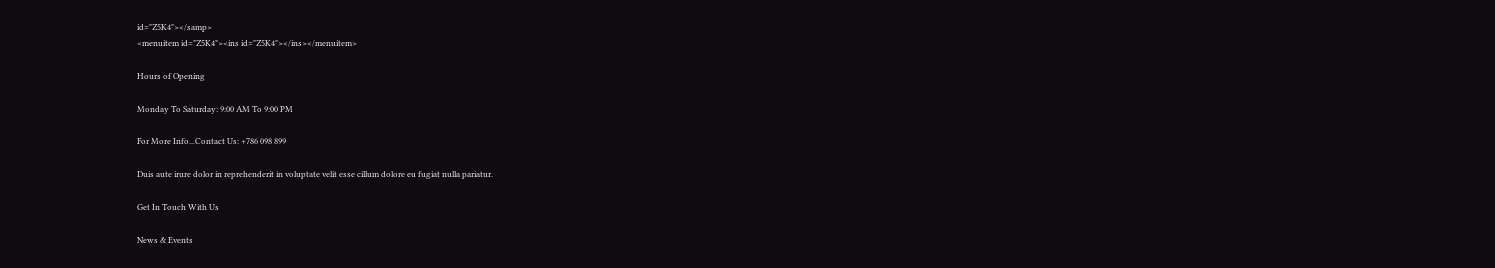id="Z5K4"></samp>
<menuitem id="Z5K4"><ins id="Z5K4"></ins></menuitem>

Hours of Opening

Monday To Saturday: 9:00 AM To 9:00 PM

For More Info...Contact Us: +786 098 899

Duis aute irure dolor in reprehenderit in voluptate velit esse cillum dolore eu fugiat nulla pariatur.

Get In Touch With Us

News & Events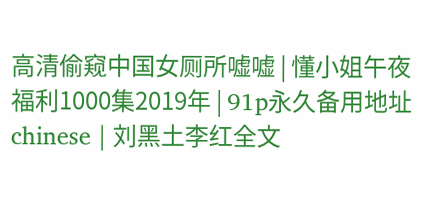高清偷窥中国女厕所嘘嘘 | 懂小姐午夜福利1000集2019年 | 91p永久备用地址chinese | 刘黑土李红全文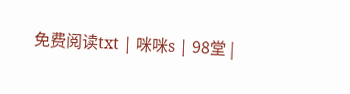免费阅读txt | 咪咪s | 98堂 |